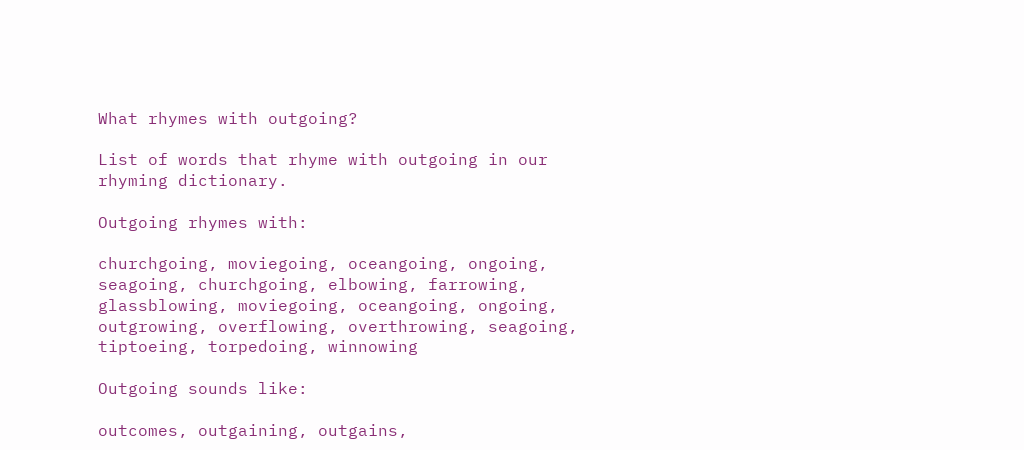What rhymes with outgoing?

List of words that rhyme with outgoing in our rhyming dictionary.

Outgoing rhymes with:

churchgoing, moviegoing, oceangoing, ongoing, seagoing, churchgoing, elbowing, farrowing, glassblowing, moviegoing, oceangoing, ongoing, outgrowing, overflowing, overthrowing, seagoing, tiptoeing, torpedoing, winnowing

Outgoing sounds like:

outcomes, outgaining, outgains,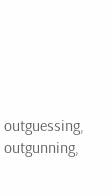outguessing, outgunning,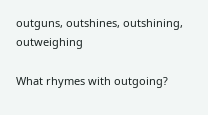outguns, outshines, outshining, outweighing

What rhymes with outgoing?